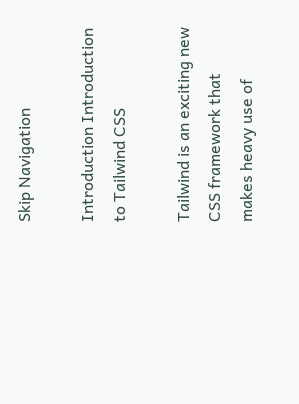Skip Navigation

Introduction Introduction to Tailwind CSS

Tailwind is an exciting new CSS framework that makes heavy use of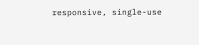responsive, single-use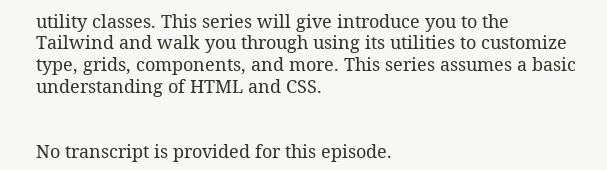utility classes. This series will give introduce you to the Tailwind and walk you through using its utilities to customize type, grids, components, and more. This series assumes a basic understanding of HTML and CSS.


No transcript is provided for this episode.